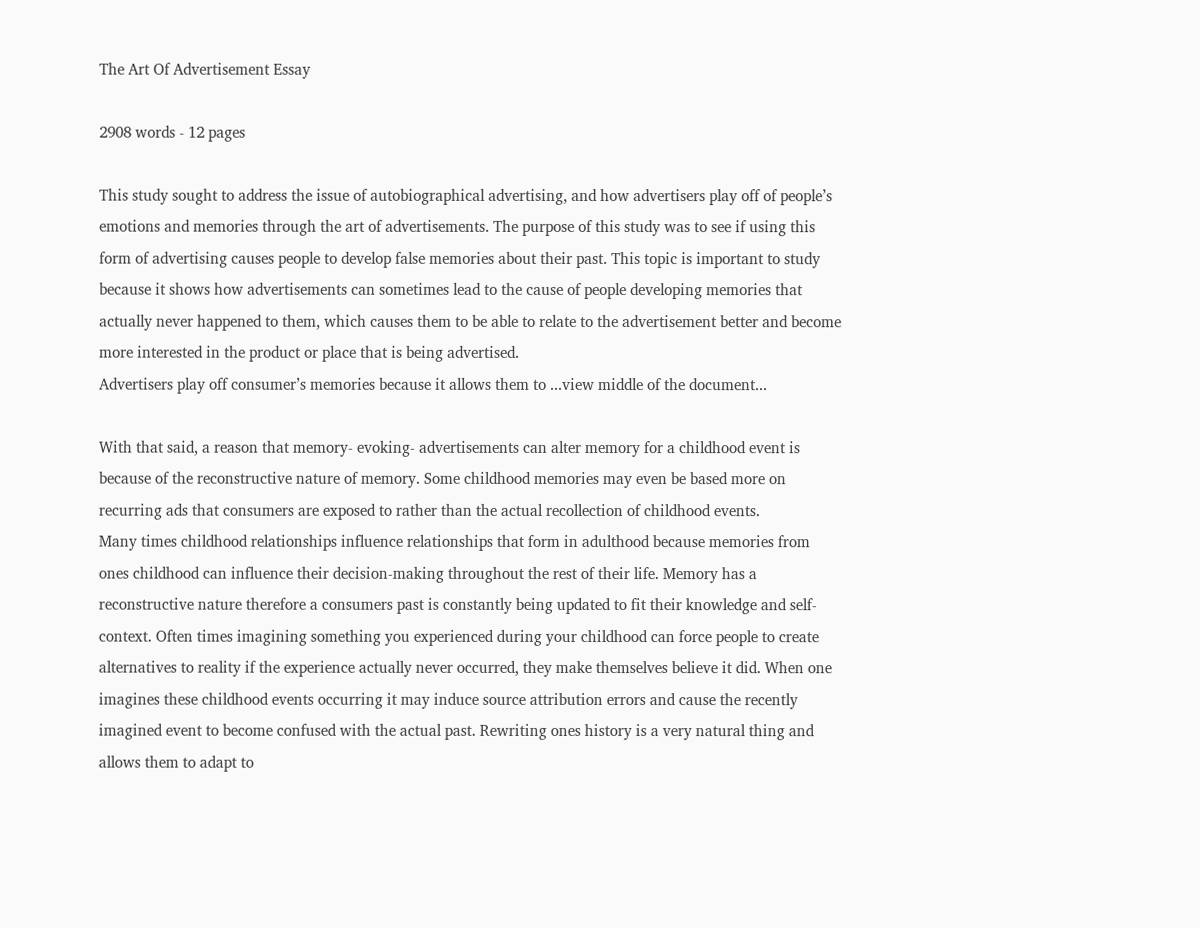The Art Of Advertisement Essay

2908 words - 12 pages

This study sought to address the issue of autobiographical advertising, and how advertisers play off of people’s emotions and memories through the art of advertisements. The purpose of this study was to see if using this form of advertising causes people to develop false memories about their past. This topic is important to study because it shows how advertisements can sometimes lead to the cause of people developing memories that actually never happened to them, which causes them to be able to relate to the advertisement better and become more interested in the product or place that is being advertised.
Advertisers play off consumer’s memories because it allows them to ...view middle of the document...

With that said, a reason that memory- evoking- advertisements can alter memory for a childhood event is because of the reconstructive nature of memory. Some childhood memories may even be based more on recurring ads that consumers are exposed to rather than the actual recollection of childhood events.
Many times childhood relationships influence relationships that form in adulthood because memories from ones childhood can influence their decision-making throughout the rest of their life. Memory has a reconstructive nature therefore a consumers past is constantly being updated to fit their knowledge and self-context. Often times imagining something you experienced during your childhood can force people to create alternatives to reality if the experience actually never occurred, they make themselves believe it did. When one imagines these childhood events occurring it may induce source attribution errors and cause the recently imagined event to become confused with the actual past. Rewriting ones history is a very natural thing and allows them to adapt to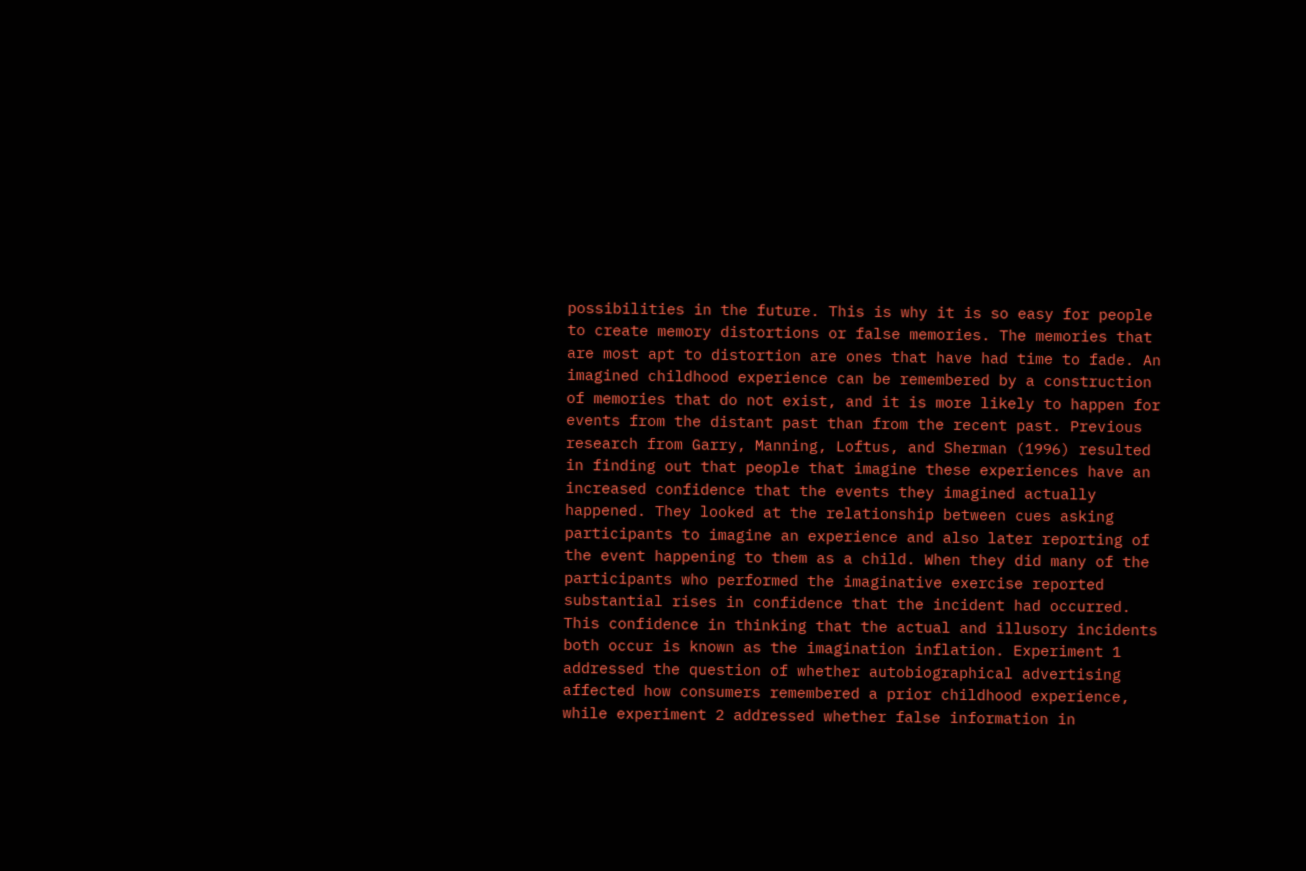possibilities in the future. This is why it is so easy for people to create memory distortions or false memories. The memories that are most apt to distortion are ones that have had time to fade. An imagined childhood experience can be remembered by a construction of memories that do not exist, and it is more likely to happen for events from the distant past than from the recent past. Previous research from Garry, Manning, Loftus, and Sherman (1996) resulted in finding out that people that imagine these experiences have an increased confidence that the events they imagined actually happened. They looked at the relationship between cues asking participants to imagine an experience and also later reporting of the event happening to them as a child. When they did many of the participants who performed the imaginative exercise reported substantial rises in confidence that the incident had occurred. This confidence in thinking that the actual and illusory incidents both occur is known as the imagination inflation. Experiment 1 addressed the question of whether autobiographical advertising affected how consumers remembered a prior childhood experience, while experiment 2 addressed whether false information in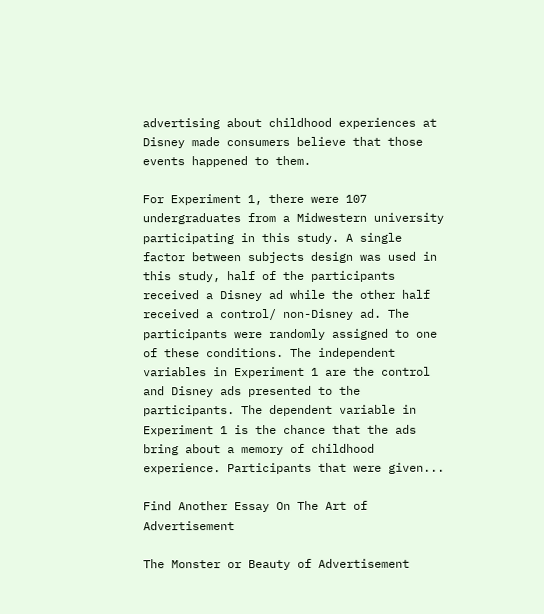advertising about childhood experiences at Disney made consumers believe that those events happened to them.

For Experiment 1, there were 107 undergraduates from a Midwestern university participating in this study. A single factor between subjects design was used in this study, half of the participants received a Disney ad while the other half received a control/ non-Disney ad. The participants were randomly assigned to one of these conditions. The independent variables in Experiment 1 are the control and Disney ads presented to the participants. The dependent variable in Experiment 1 is the chance that the ads bring about a memory of childhood experience. Participants that were given...

Find Another Essay On The Art of Advertisement

The Monster or Beauty of Advertisement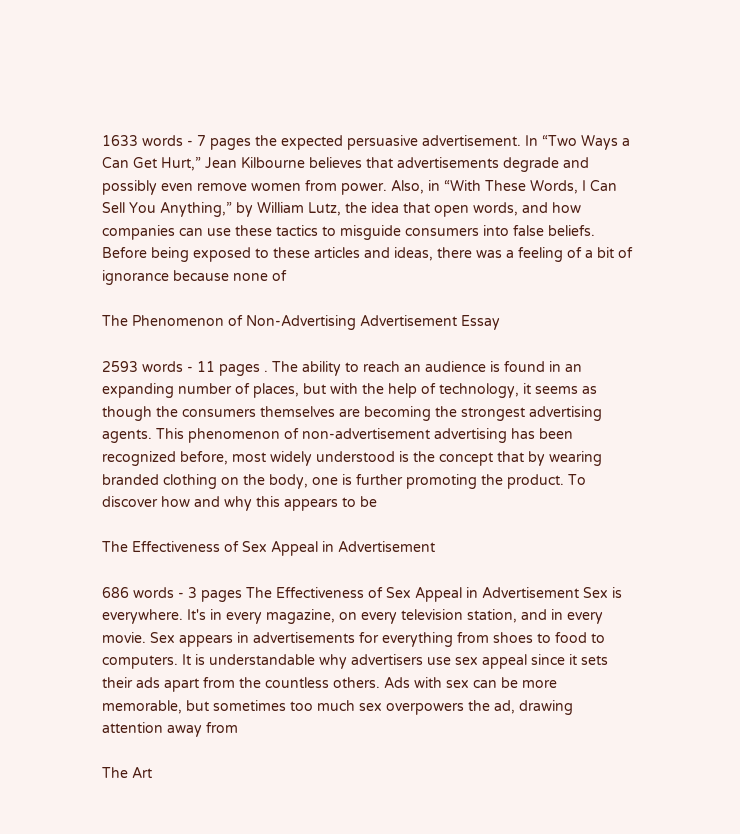1633 words - 7 pages the expected persuasive advertisement. In “Two Ways a Can Get Hurt,” Jean Kilbourne believes that advertisements degrade and possibly even remove women from power. Also, in “With These Words, I Can Sell You Anything,” by William Lutz, the idea that open words, and how companies can use these tactics to misguide consumers into false beliefs. Before being exposed to these articles and ideas, there was a feeling of a bit of ignorance because none of

The Phenomenon of Non-Advertising Advertisement Essay

2593 words - 11 pages . The ability to reach an audience is found in an expanding number of places, but with the help of technology, it seems as though the consumers themselves are becoming the strongest advertising agents. This phenomenon of non-advertisement advertising has been recognized before, most widely understood is the concept that by wearing branded clothing on the body, one is further promoting the product. To discover how and why this appears to be

The Effectiveness of Sex Appeal in Advertisement

686 words - 3 pages The Effectiveness of Sex Appeal in Advertisement Sex is everywhere. It's in every magazine, on every television station, and in every movie. Sex appears in advertisements for everything from shoes to food to computers. It is understandable why advertisers use sex appeal since it sets their ads apart from the countless others. Ads with sex can be more memorable, but sometimes too much sex overpowers the ad, drawing attention away from

The Art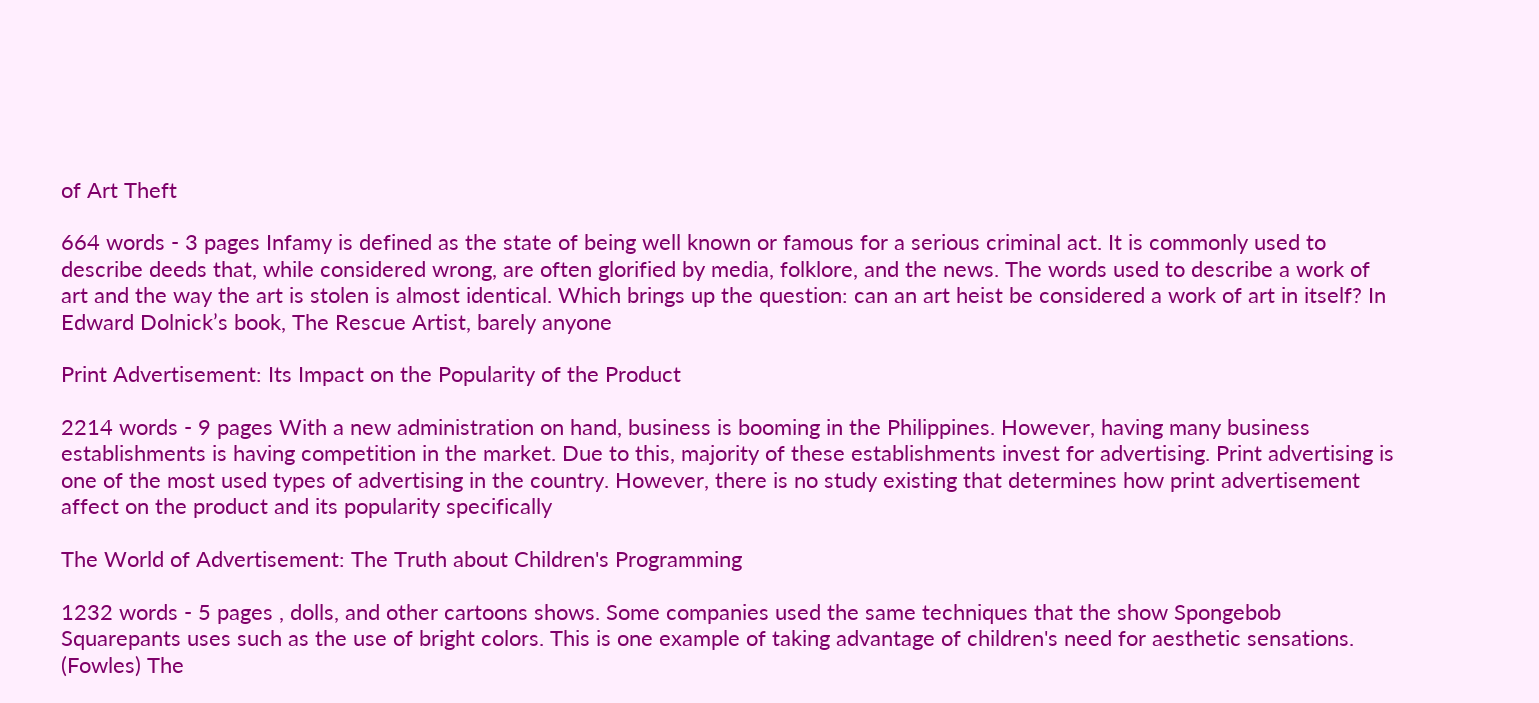of Art Theft

664 words - 3 pages Infamy is defined as the state of being well known or famous for a serious criminal act. It is commonly used to describe deeds that, while considered wrong, are often glorified by media, folklore, and the news. The words used to describe a work of art and the way the art is stolen is almost identical. Which brings up the question: can an art heist be considered a work of art in itself? In Edward Dolnick’s book, The Rescue Artist, barely anyone

Print Advertisement: Its Impact on the Popularity of the Product

2214 words - 9 pages With a new administration on hand, business is booming in the Philippines. However, having many business establishments is having competition in the market. Due to this, majority of these establishments invest for advertising. Print advertising is one of the most used types of advertising in the country. However, there is no study existing that determines how print advertisement affect on the product and its popularity specifically

The World of Advertisement: The Truth about Children's Programming

1232 words - 5 pages , dolls, and other cartoons shows. Some companies used the same techniques that the show Spongebob Squarepants uses such as the use of bright colors. This is one example of taking advantage of children's need for aesthetic sensations. (Fowles) The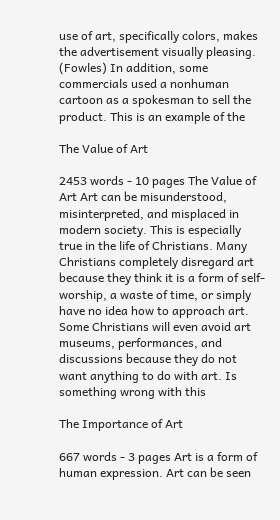use of art, specifically colors, makes the advertisement visually pleasing. (Fowles) In addition, some commercials used a nonhuman cartoon as a spokesman to sell the product. This is an example of the

The Value of Art

2453 words - 10 pages The Value of Art Art can be misunderstood, misinterpreted, and misplaced in modern society. This is especially true in the life of Christians. Many Christians completely disregard art because they think it is a form of self-worship, a waste of time, or simply have no idea how to approach art. Some Christians will even avoid art museums, performances, and discussions because they do not want anything to do with art. Is something wrong with this

The Importance of Art

667 words - 3 pages Art is a form of human expression. Art can be seen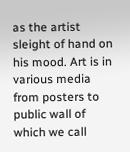as the artist sleight of hand on his mood. Art is in various media from posters to public wall of which we call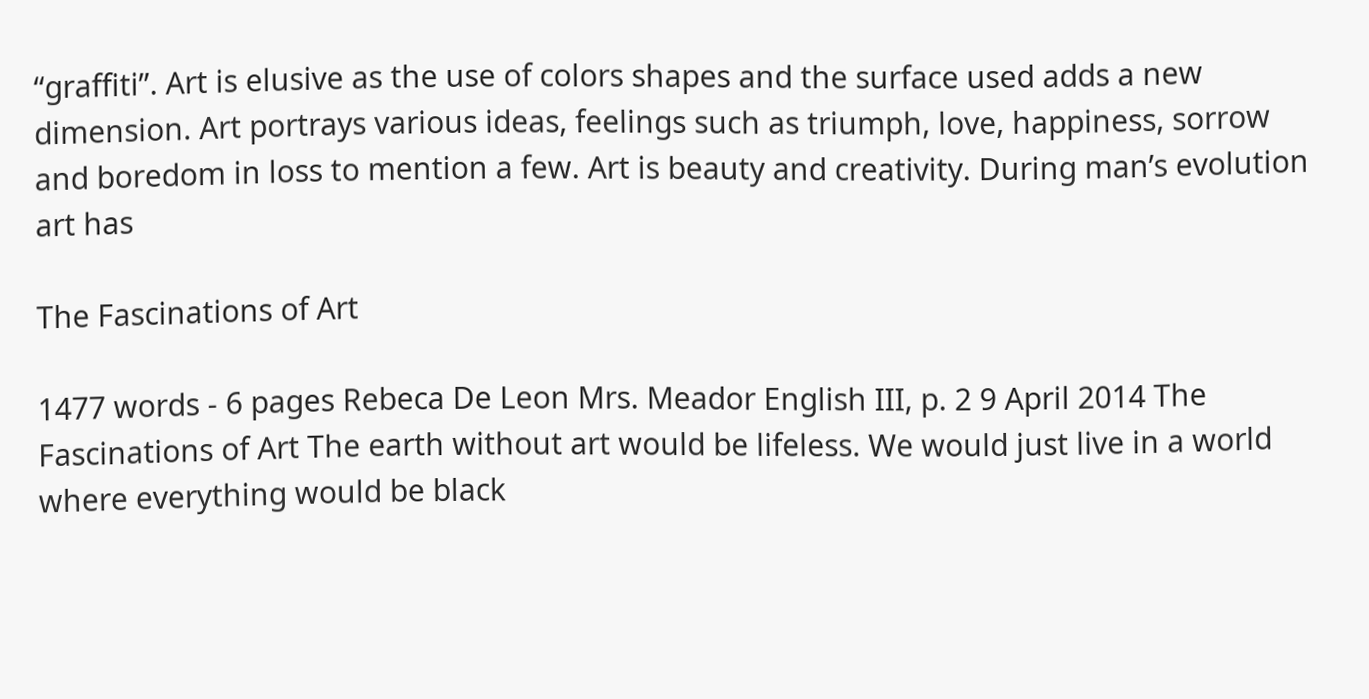“graffiti”. Art is elusive as the use of colors shapes and the surface used adds a new dimension. Art portrays various ideas, feelings such as triumph, love, happiness, sorrow and boredom in loss to mention a few. Art is beauty and creativity. During man’s evolution art has

The Fascinations of Art

1477 words - 6 pages Rebeca De Leon Mrs. Meador English III, p. 2 9 April 2014 The Fascinations of Art The earth without art would be lifeless. We would just live in a world where everything would be black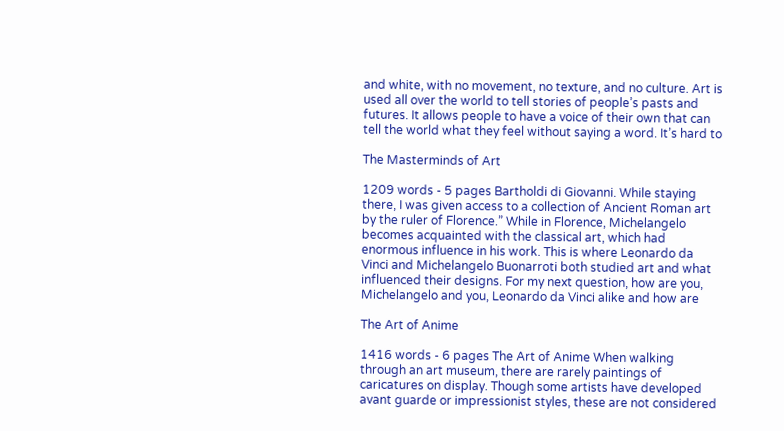and white, with no movement, no texture, and no culture. Art is used all over the world to tell stories of people’s pasts and futures. It allows people to have a voice of their own that can tell the world what they feel without saying a word. It’s hard to

The Masterminds of Art

1209 words - 5 pages Bartholdi di Giovanni. While staying there, I was given access to a collection of Ancient Roman art by the ruler of Florence.” While in Florence, Michelangelo becomes acquainted with the classical art, which had enormous influence in his work. This is where Leonardo da Vinci and Michelangelo Buonarroti both studied art and what influenced their designs. For my next question, how are you, Michelangelo and you, Leonardo da Vinci alike and how are

The Art of Anime

1416 words - 6 pages The Art of Anime When walking through an art museum, there are rarely paintings of caricatures on display. Though some artists have developed avant guarde or impressionist styles, these are not considered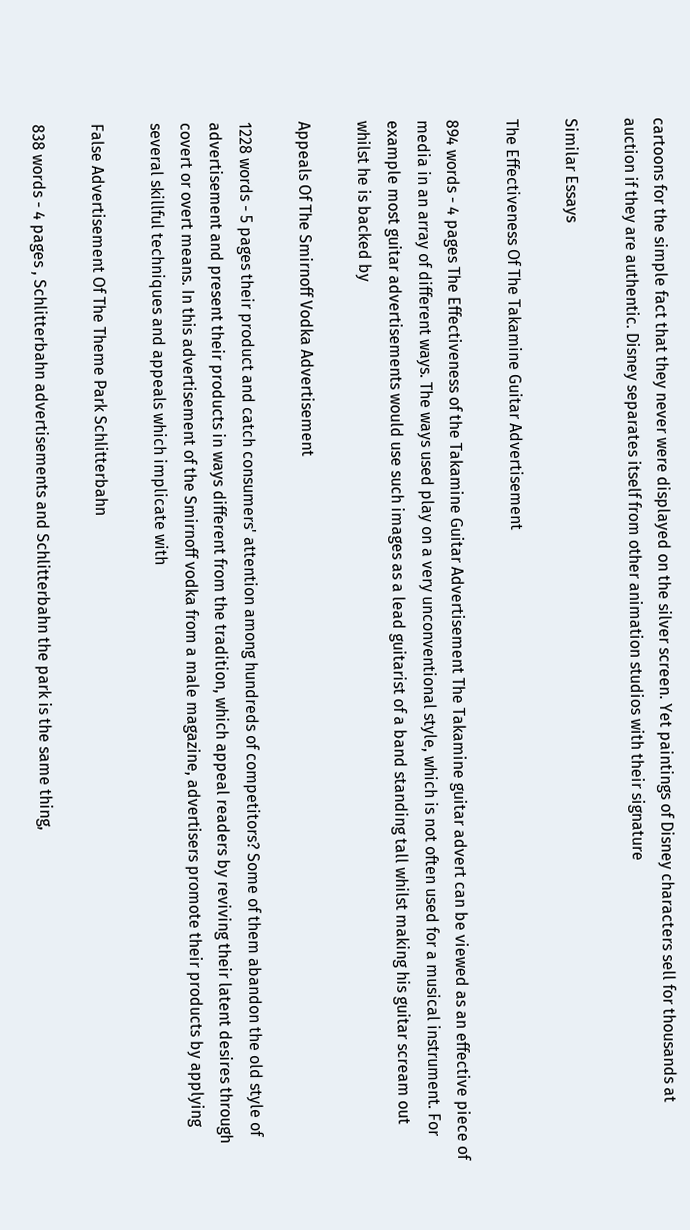cartoons for the simple fact that they never were displayed on the silver screen. Yet paintings of Disney characters sell for thousands at auction if they are authentic. Disney separates itself from other animation studios with their signature

Similar Essays

The Effectiveness Of The Takamine Guitar Advertisement

894 words - 4 pages The Effectiveness of the Takamine Guitar Advertisement The Takamine guitar advert can be viewed as an effective piece of media in an array of different ways. The ways used play on a very unconventional style, which is not often used for a musical instrument. For example most guitar advertisements would use such images as a lead guitarist of a band standing tall whilst making his guitar scream out whilst he is backed by

Appeals Of The Smirnoff Vodka Advertisement

1228 words - 5 pages their product and catch consumers' attention among hundreds of competitors? Some of them abandon the old style of advertisement and present their products in ways different from the tradition, which appeal readers by reviving their latent desires through covert or overt means. In this advertisement of the Smirnoff vodka from a male magazine, advertisers promote their products by applying several skillful techniques and appeals which implicate with

False Advertisement Of The Theme Park Schlitterbahn

838 words - 4 pages , Schlitterbahn advertisements and Schlitterbahn the park is the same thing,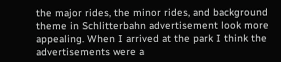the major rides, the minor rides, and background theme in Schlitterbahn advertisement look more appealing. When I arrived at the park I think the advertisements were a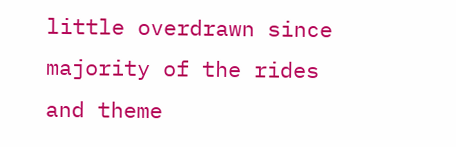little overdrawn since majority of the rides and theme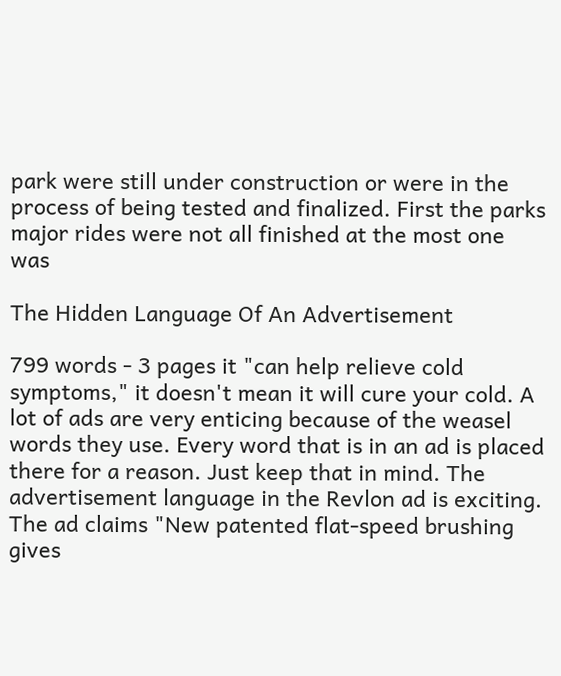park were still under construction or were in the process of being tested and finalized. First the parks major rides were not all finished at the most one was

The Hidden Language Of An Advertisement

799 words - 3 pages it "can help relieve cold symptoms," it doesn't mean it will cure your cold. A lot of ads are very enticing because of the weasel words they use. Every word that is in an ad is placed there for a reason. Just keep that in mind. The advertisement language in the Revlon ad is exciting. The ad claims "New patented flat-speed brushing gives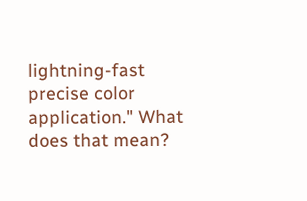lightning-fast precise color application." What does that mean?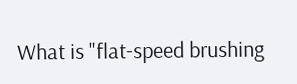What is "flat-speed brushing